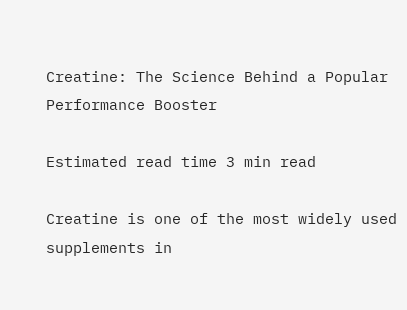Creatine: The Science Behind a Popular Performance Booster

Estimated read time 3 min read

Creatine is one of the most widely used supplements in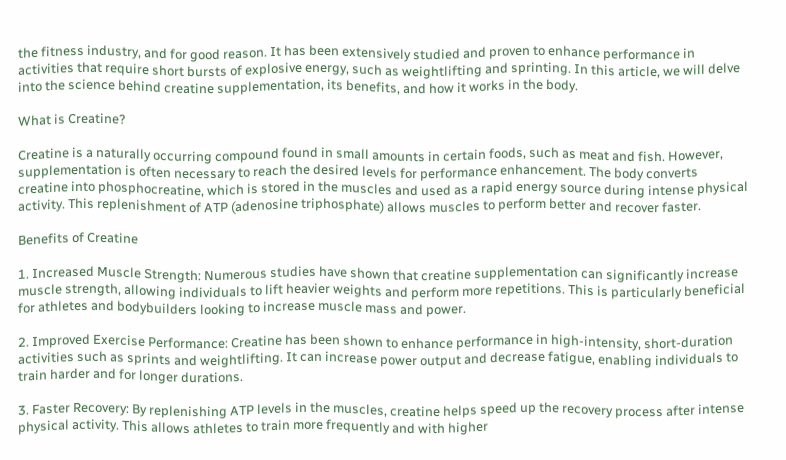the fitness industry, and for good reason. It has been extensively studied and proven to enhance performance in activities that require short bursts of explosive energy, such as weightlifting and sprinting. In this article, we will delve into the science behind creatine supplementation, its benefits, and how it works in the body.

What is Creatine?

Creatine is a naturally occurring compound found in small amounts in certain foods, such as meat and fish. However, supplementation is often necessary to reach the desired levels for performance enhancement. The body converts creatine into phosphocreatine, which is stored in the muscles and used as a rapid energy source during intense physical activity. This replenishment of ATP (adenosine triphosphate) allows muscles to perform better and recover faster.

Benefits of Creatine

1. Increased Muscle Strength: Numerous studies have shown that creatine supplementation can significantly increase muscle strength, allowing individuals to lift heavier weights and perform more repetitions. This is particularly beneficial for athletes and bodybuilders looking to increase muscle mass and power.

2. Improved Exercise Performance: Creatine has been shown to enhance performance in high-intensity, short-duration activities such as sprints and weightlifting. It can increase power output and decrease fatigue, enabling individuals to train harder and for longer durations.

3. Faster Recovery: By replenishing ATP levels in the muscles, creatine helps speed up the recovery process after intense physical activity. This allows athletes to train more frequently and with higher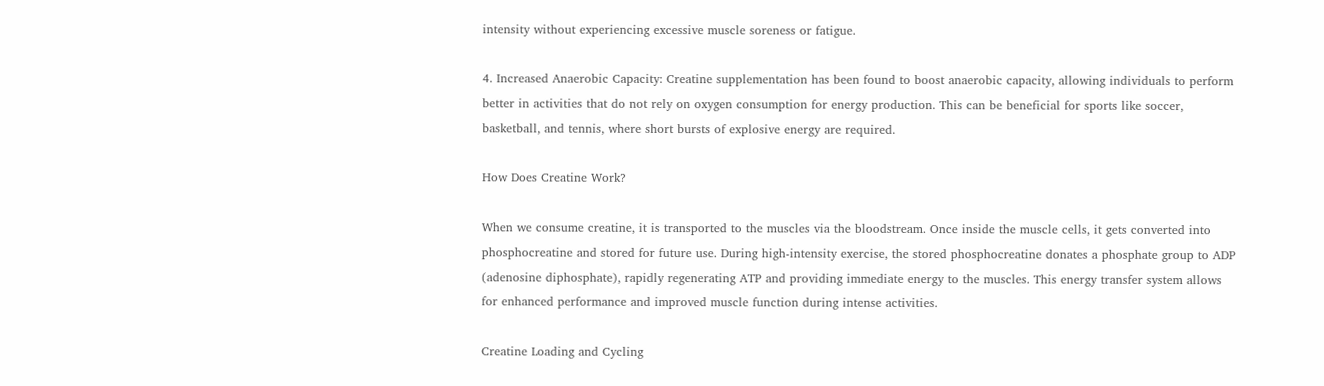intensity without experiencing excessive muscle soreness or fatigue.

4. Increased Anaerobic Capacity: Creatine supplementation has been found to boost anaerobic capacity, allowing individuals to perform better in activities that do not rely on oxygen consumption for energy production. This can be beneficial for sports like soccer, basketball, and tennis, where short bursts of explosive energy are required.

How Does Creatine Work?

When we consume creatine, it is transported to the muscles via the bloodstream. Once inside the muscle cells, it gets converted into phosphocreatine and stored for future use. During high-intensity exercise, the stored phosphocreatine donates a phosphate group to ADP (adenosine diphosphate), rapidly regenerating ATP and providing immediate energy to the muscles. This energy transfer system allows for enhanced performance and improved muscle function during intense activities.

Creatine Loading and Cycling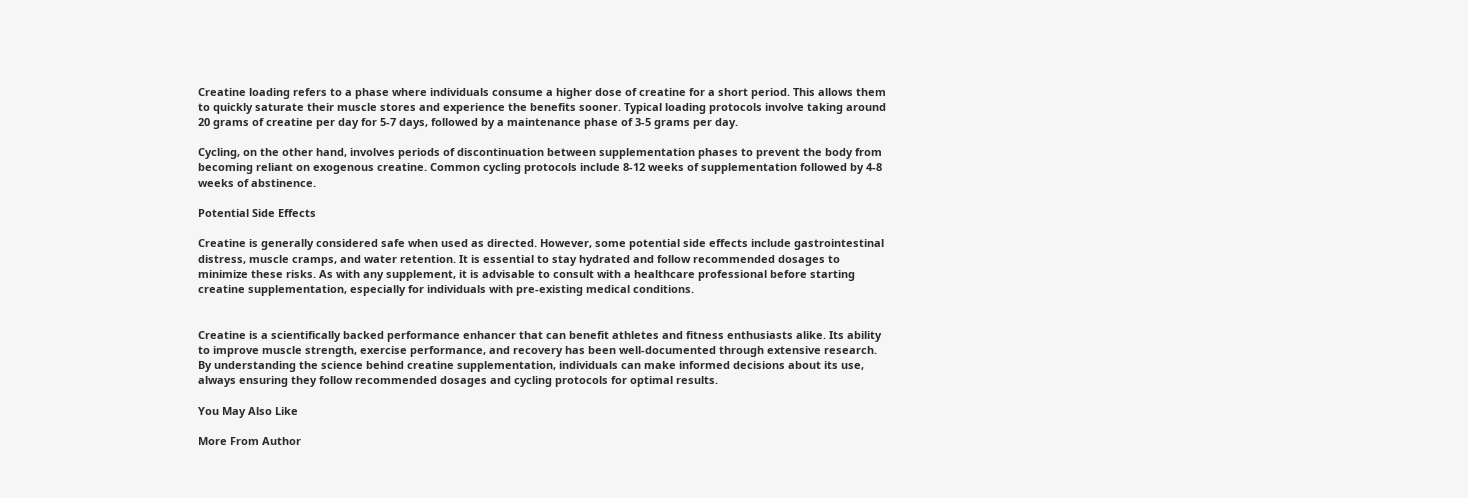Creatine loading refers to a phase where individuals consume a higher dose of creatine for a short period. This allows them to quickly saturate their muscle stores and experience the benefits sooner. Typical loading protocols involve taking around 20 grams of creatine per day for 5-7 days, followed by a maintenance phase of 3-5 grams per day.

Cycling, on the other hand, involves periods of discontinuation between supplementation phases to prevent the body from becoming reliant on exogenous creatine. Common cycling protocols include 8-12 weeks of supplementation followed by 4-8 weeks of abstinence.

Potential Side Effects

Creatine is generally considered safe when used as directed. However, some potential side effects include gastrointestinal distress, muscle cramps, and water retention. It is essential to stay hydrated and follow recommended dosages to minimize these risks. As with any supplement, it is advisable to consult with a healthcare professional before starting creatine supplementation, especially for individuals with pre-existing medical conditions.


Creatine is a scientifically backed performance enhancer that can benefit athletes and fitness enthusiasts alike. Its ability to improve muscle strength, exercise performance, and recovery has been well-documented through extensive research. By understanding the science behind creatine supplementation, individuals can make informed decisions about its use, always ensuring they follow recommended dosages and cycling protocols for optimal results.

You May Also Like

More From Author